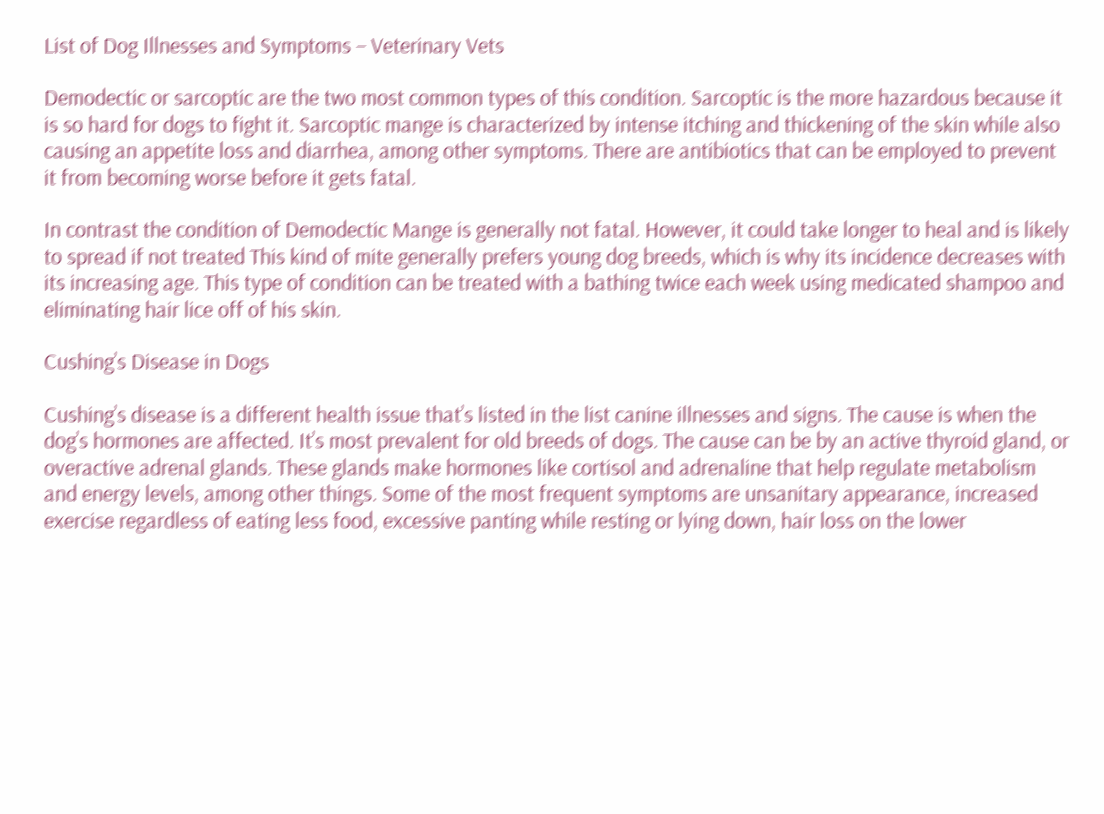List of Dog Illnesses and Symptoms – Veterinary Vets

Demodectic or sarcoptic are the two most common types of this condition. Sarcoptic is the more hazardous because it is so hard for dogs to fight it. Sarcoptic mange is characterized by intense itching and thickening of the skin while also causing an appetite loss and diarrhea, among other symptoms. There are antibiotics that can be employed to prevent it from becoming worse before it gets fatal.

In contrast the condition of Demodectic Mange is generally not fatal. However, it could take longer to heal and is likely to spread if not treated This kind of mite generally prefers young dog breeds, which is why its incidence decreases with its increasing age. This type of condition can be treated with a bathing twice each week using medicated shampoo and eliminating hair lice off of his skin.

Cushing’s Disease in Dogs

Cushing’s disease is a different health issue that’s listed in the list canine illnesses and signs. The cause is when the dog’s hormones are affected. It’s most prevalent for old breeds of dogs. The cause can be by an active thyroid gland, or overactive adrenal glands. These glands make hormones like cortisol and adrenaline that help regulate metabolism and energy levels, among other things. Some of the most frequent symptoms are unsanitary appearance, increased exercise regardless of eating less food, excessive panting while resting or lying down, hair loss on the lower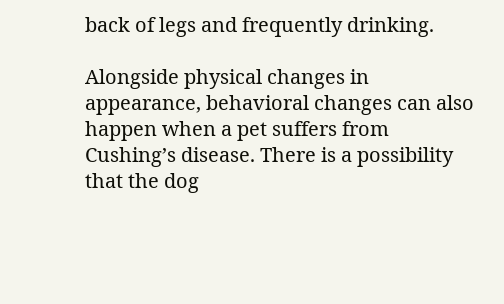back of legs and frequently drinking.

Alongside physical changes in appearance, behavioral changes can also happen when a pet suffers from Cushing’s disease. There is a possibility that the dog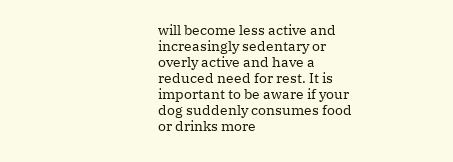will become less active and increasingly sedentary or overly active and have a reduced need for rest. It is important to be aware if your dog suddenly consumes food or drinks more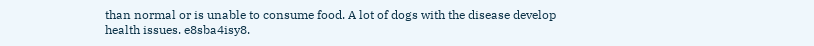than normal or is unable to consume food. A lot of dogs with the disease develop health issues. e8sba4isy8.